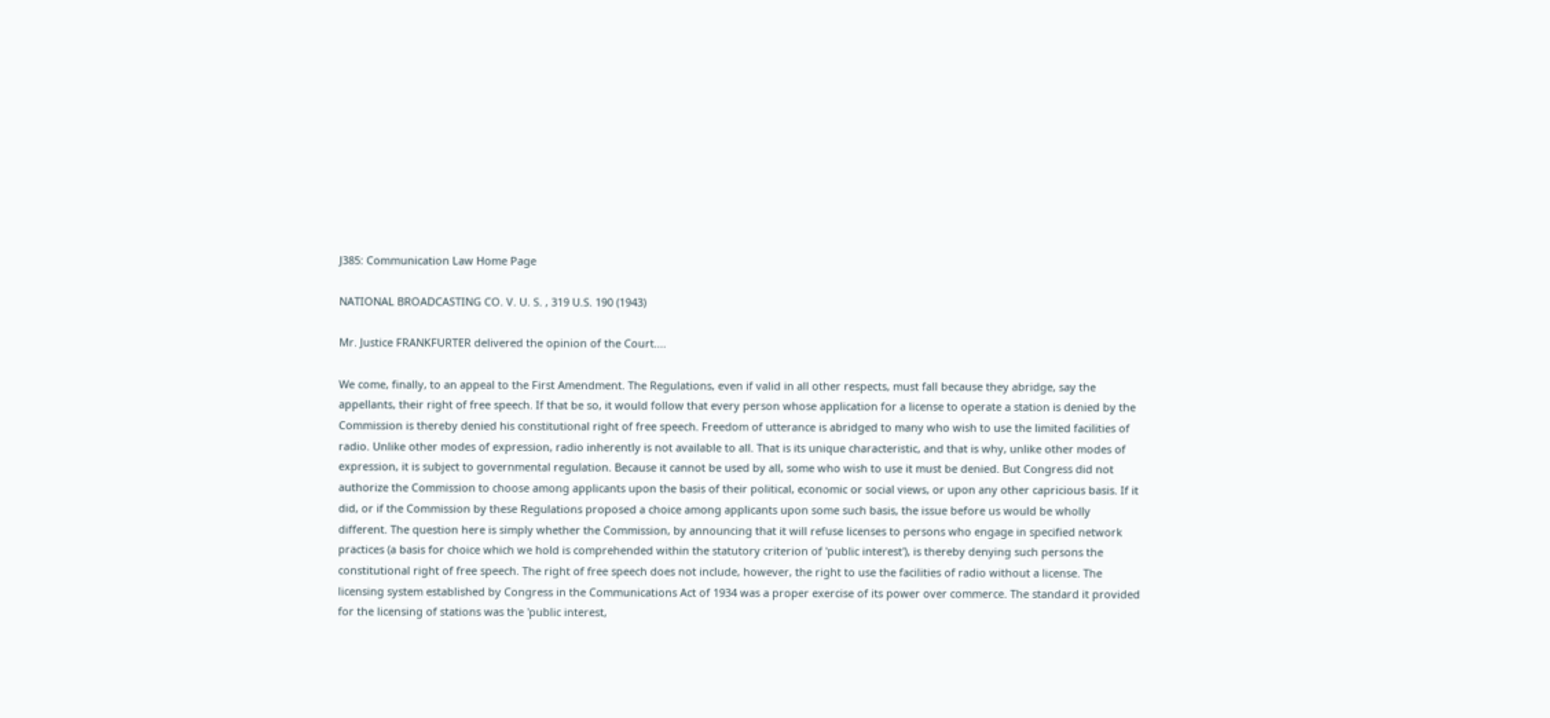J385: Communication Law Home Page

NATIONAL BROADCASTING CO. V. U. S. , 319 U.S. 190 (1943)

Mr. Justice FRANKFURTER delivered the opinion of the Court....

We come, finally, to an appeal to the First Amendment. The Regulations, even if valid in all other respects, must fall because they abridge, say the appellants, their right of free speech. If that be so, it would follow that every person whose application for a license to operate a station is denied by the Commission is thereby denied his constitutional right of free speech. Freedom of utterance is abridged to many who wish to use the limited facilities of radio. Unlike other modes of expression, radio inherently is not available to all. That is its unique characteristic, and that is why, unlike other modes of expression, it is subject to governmental regulation. Because it cannot be used by all, some who wish to use it must be denied. But Congress did not authorize the Commission to choose among applicants upon the basis of their political, economic or social views, or upon any other capricious basis. If it did, or if the Commission by these Regulations proposed a choice among applicants upon some such basis, the issue before us would be wholly different. The question here is simply whether the Commission, by announcing that it will refuse licenses to persons who engage in specified network practices (a basis for choice which we hold is comprehended within the statutory criterion of 'public interest'), is thereby denying such persons the constitutional right of free speech. The right of free speech does not include, however, the right to use the facilities of radio without a license. The licensing system established by Congress in the Communications Act of 1934 was a proper exercise of its power over commerce. The standard it provided for the licensing of stations was the 'public interest,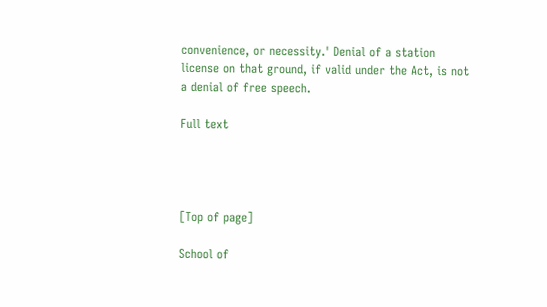convenience, or necessity.' Denial of a station license on that ground, if valid under the Act, is not a denial of free speech.

Full text




[Top of page]

School of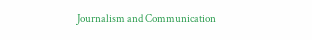Journalism and Communication